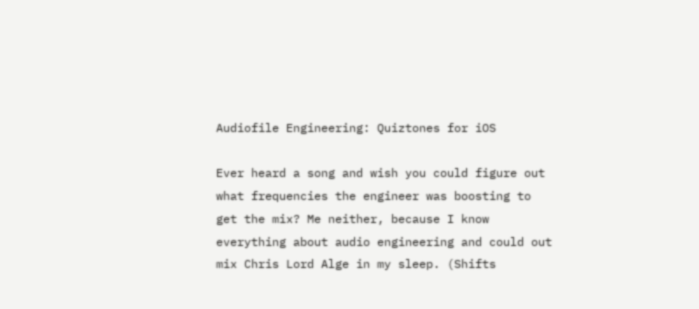Audiofile Engineering: Quiztones for iOS

Ever heard a song and wish you could figure out what frequencies the engineer was boosting to get the mix? Me neither, because I know everything about audio engineering and could out mix Chris Lord Alge in my sleep. (Shifts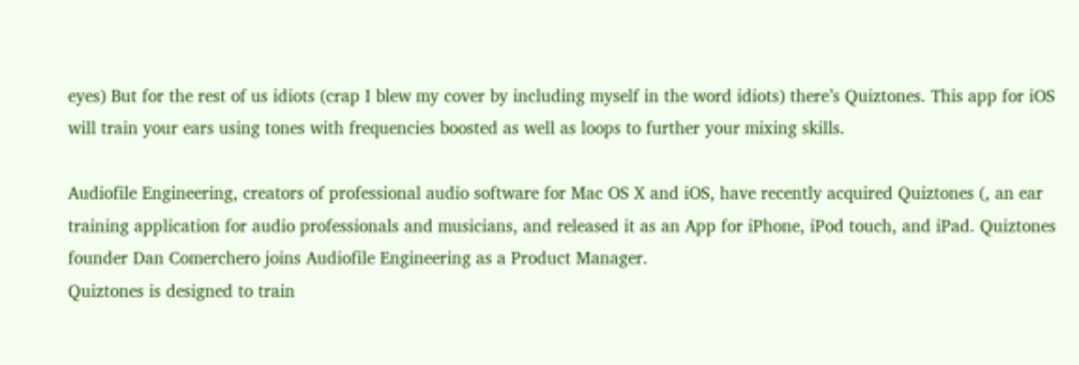eyes) But for the rest of us idiots (crap I blew my cover by including myself in the word idiots) there’s Quiztones. This app for iOS will train your ears using tones with frequencies boosted as well as loops to further your mixing skills.

Audiofile Engineering, creators of professional audio software for Mac OS X and iOS, have recently acquired Quiztones (, an ear training application for audio professionals and musicians, and released it as an App for iPhone, iPod touch, and iPad. Quiztones founder Dan Comerchero joins Audiofile Engineering as a Product Manager.
Quiztones is designed to train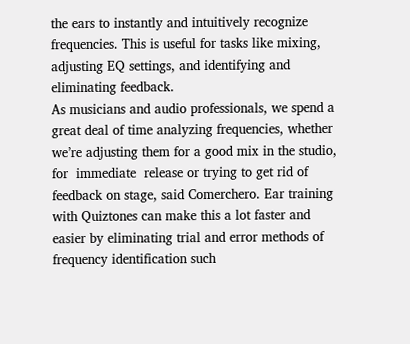the ears to instantly and intuitively recognize frequencies. This is useful for tasks like mixing, adjusting EQ settings, and identifying and eliminating feedback.
As musicians and audio professionals, we spend a great deal of time analyzing frequencies, whether we’re adjusting them for a good mix in the studio,  for  immediate  release or trying to get rid of feedback on stage, said Comerchero. Ear training with Quiztones can make this a lot faster and easier by eliminating trial and error methods of frequency identification such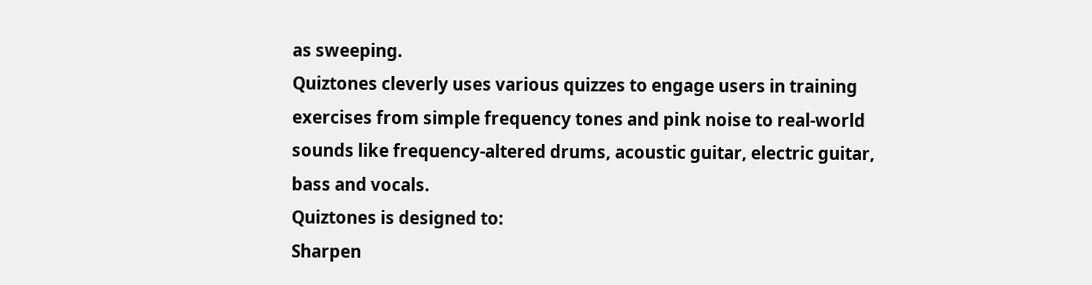as sweeping.
Quiztones cleverly uses various quizzes to engage users in training exercises from simple frequency tones and pink noise to real-world sounds like frequency-altered drums, acoustic guitar, electric guitar, bass and vocals.
Quiztones is designed to:
Sharpen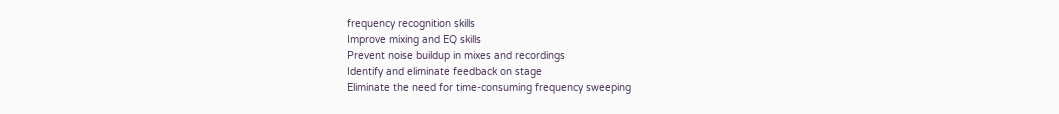frequency recognition skills
Improve mixing and EQ skills
Prevent noise buildup in mixes and recordings
Identify and eliminate feedback on stage
Eliminate the need for time-consuming frequency sweeping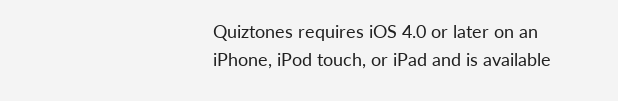Quiztones requires iOS 4.0 or later on an iPhone, iPod touch, or iPad and is available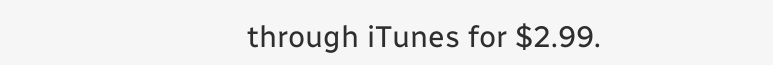through iTunes for $2.99.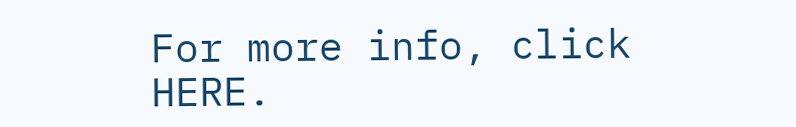For more info, click HERE.